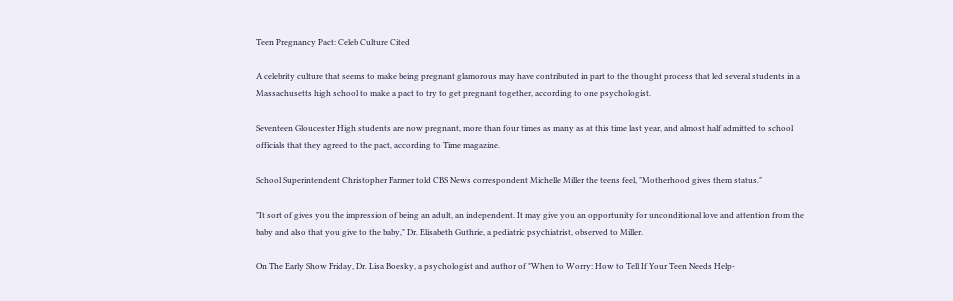Teen Pregnancy Pact: Celeb Culture Cited

A celebrity culture that seems to make being pregnant glamorous may have contributed in part to the thought process that led several students in a Massachusetts high school to make a pact to try to get pregnant together, according to one psychologist.

Seventeen Gloucester High students are now pregnant, more than four times as many as at this time last year, and almost half admitted to school officials that they agreed to the pact, according to Time magazine.

School Superintendent Christopher Farmer told CBS News correspondent Michelle Miller the teens feel, "Motherhood gives them status."

"It sort of gives you the impression of being an adult, an independent. It may give you an opportunity for unconditional love and attention from the baby and also that you give to the baby," Dr. Elisabeth Guthrie, a pediatric psychiatrist, observed to Miller.

On The Early Show Friday, Dr. Lisa Boesky, a psychologist and author of "When to Worry: How to Tell If Your Teen Needs Help-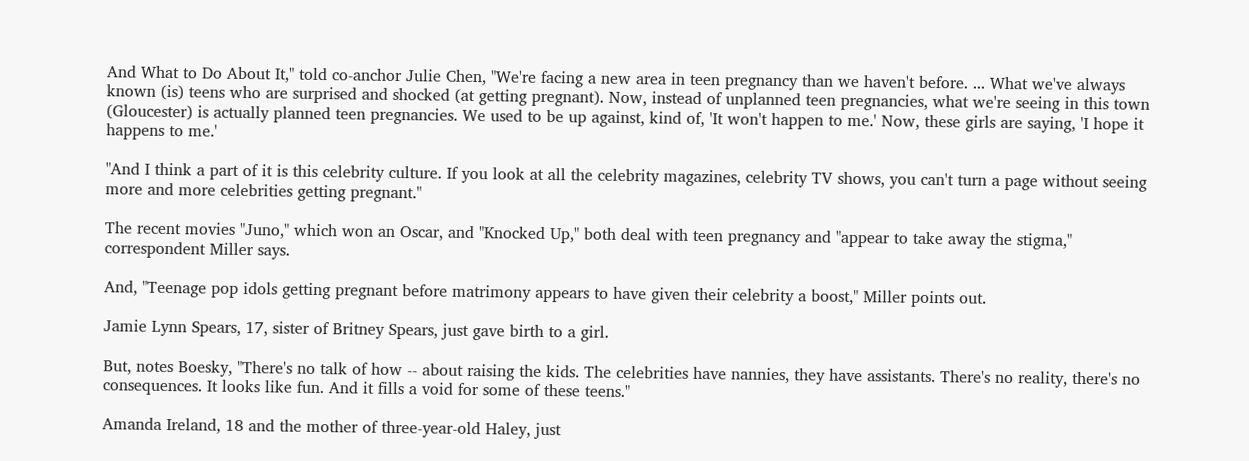And What to Do About It," told co-anchor Julie Chen, "We're facing a new area in teen pregnancy than we haven't before. ... What we've always known (is) teens who are surprised and shocked (at getting pregnant). Now, instead of unplanned teen pregnancies, what we're seeing in this town (Gloucester) is actually planned teen pregnancies. We used to be up against, kind of, 'It won't happen to me.' Now, these girls are saying, 'I hope it happens to me.'

"And I think a part of it is this celebrity culture. If you look at all the celebrity magazines, celebrity TV shows, you can't turn a page without seeing more and more celebrities getting pregnant."

The recent movies "Juno," which won an Oscar, and "Knocked Up," both deal with teen pregnancy and "appear to take away the stigma," correspondent Miller says.

And, "Teenage pop idols getting pregnant before matrimony appears to have given their celebrity a boost," Miller points out.

Jamie Lynn Spears, 17, sister of Britney Spears, just gave birth to a girl.

But, notes Boesky, "There's no talk of how -- about raising the kids. The celebrities have nannies, they have assistants. There's no reality, there's no consequences. It looks like fun. And it fills a void for some of these teens."

Amanda Ireland, 18 and the mother of three-year-old Haley, just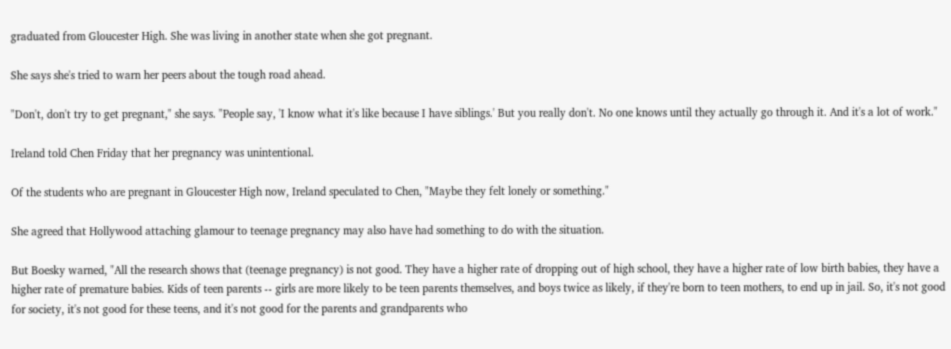graduated from Gloucester High. She was living in another state when she got pregnant.

She says she's tried to warn her peers about the tough road ahead.

"Don't, don't try to get pregnant," she says. "People say, 'I know what it's like because I have siblings.' But you really don't. No one knows until they actually go through it. And it's a lot of work."

Ireland told Chen Friday that her pregnancy was unintentional.

Of the students who are pregnant in Gloucester High now, Ireland speculated to Chen, "Maybe they felt lonely or something."

She agreed that Hollywood attaching glamour to teenage pregnancy may also have had something to do with the situation.

But Boesky warned, "All the research shows that (teenage pregnancy) is not good. They have a higher rate of dropping out of high school, they have a higher rate of low birth babies, they have a higher rate of premature babies. Kids of teen parents -- girls are more likely to be teen parents themselves, and boys twice as likely, if they're born to teen mothers, to end up in jail. So, it's not good for society, it's not good for these teens, and it's not good for the parents and grandparents who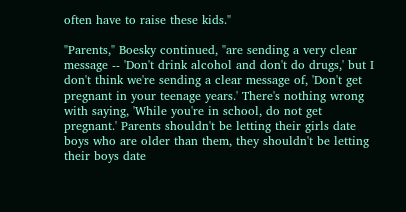often have to raise these kids."

"Parents," Boesky continued, "are sending a very clear message -- 'Don't drink alcohol and don't do drugs,' but I don't think we're sending a clear message of, 'Don't get pregnant in your teenage years.' There's nothing wrong with saying, 'While you're in school, do not get pregnant.' Parents shouldn't be letting their girls date boys who are older than them, they shouldn't be letting their boys date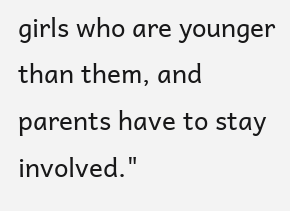girls who are younger than them, and parents have to stay involved."